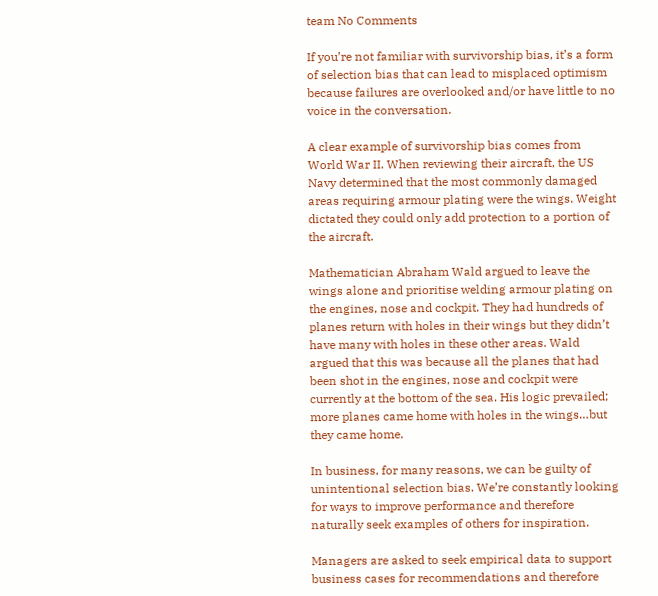team No Comments

If you’re not familiar with survivorship bias, it’s a form of selection bias that can lead to misplaced optimism because failures are overlooked and/or have little to no voice in the conversation.

A clear example of survivorship bias comes from World War II. When reviewing their aircraft, the US Navy determined that the most commonly damaged areas requiring armour plating were the wings. Weight dictated they could only add protection to a portion of the aircraft.

Mathematician Abraham Wald argued to leave the wings alone and prioritise welding armour plating on the engines, nose and cockpit. They had hundreds of planes return with holes in their wings but they didn’t have many with holes in these other areas. Wald argued that this was because all the planes that had been shot in the engines, nose and cockpit were currently at the bottom of the sea. His logic prevailed; more planes came home with holes in the wings…but they came home.

In business, for many reasons, we can be guilty of unintentional selection bias. We’re constantly looking for ways to improve performance and therefore naturally seek examples of others for inspiration.

Managers are asked to seek empirical data to support business cases for recommendations and therefore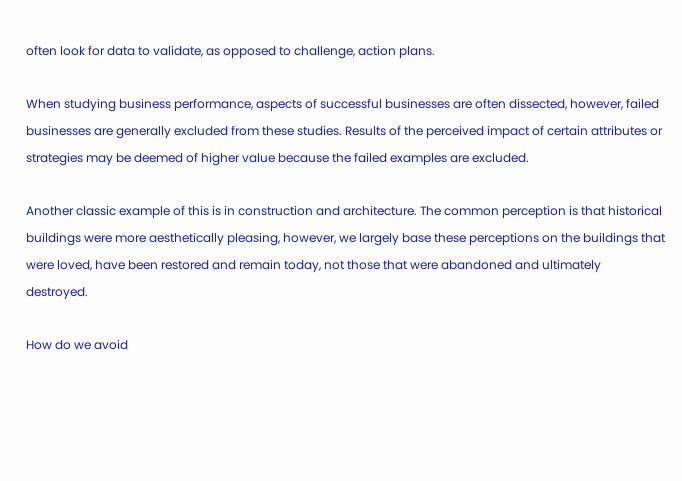often look for data to validate, as opposed to challenge, action plans.

When studying business performance, aspects of successful businesses are often dissected, however, failed businesses are generally excluded from these studies. Results of the perceived impact of certain attributes or strategies may be deemed of higher value because the failed examples are excluded.

Another classic example of this is in construction and architecture. The common perception is that historical buildings were more aesthetically pleasing, however, we largely base these perceptions on the buildings that were loved, have been restored and remain today, not those that were abandoned and ultimately destroyed.

How do we avoid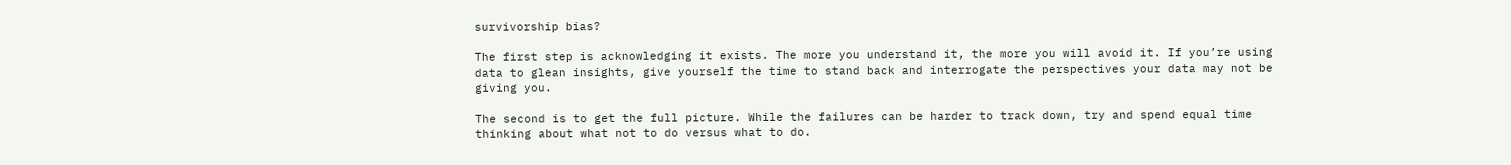survivorship bias?

The first step is acknowledging it exists. The more you understand it, the more you will avoid it. If you’re using data to glean insights, give yourself the time to stand back and interrogate the perspectives your data may not be giving you.

The second is to get the full picture. While the failures can be harder to track down, try and spend equal time thinking about what not to do versus what to do.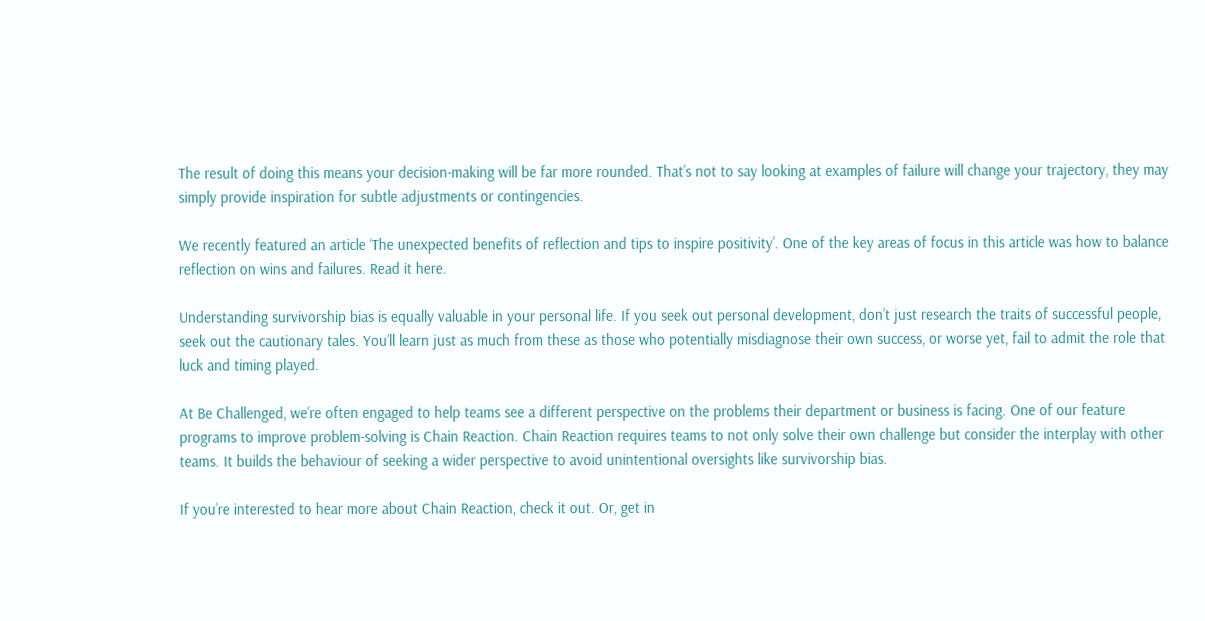The result of doing this means your decision-making will be far more rounded. That’s not to say looking at examples of failure will change your trajectory, they may simply provide inspiration for subtle adjustments or contingencies.

We recently featured an article ‘The unexpected benefits of reflection and tips to inspire positivity’. One of the key areas of focus in this article was how to balance reflection on wins and failures. Read it here.

Understanding survivorship bias is equally valuable in your personal life. If you seek out personal development, don’t just research the traits of successful people, seek out the cautionary tales. You’ll learn just as much from these as those who potentially misdiagnose their own success, or worse yet, fail to admit the role that luck and timing played.

At Be Challenged, we’re often engaged to help teams see a different perspective on the problems their department or business is facing. One of our feature programs to improve problem-solving is Chain Reaction. Chain Reaction requires teams to not only solve their own challenge but consider the interplay with other teams. It builds the behaviour of seeking a wider perspective to avoid unintentional oversights like survivorship bias.

If you’re interested to hear more about Chain Reaction, check it out. Or, get in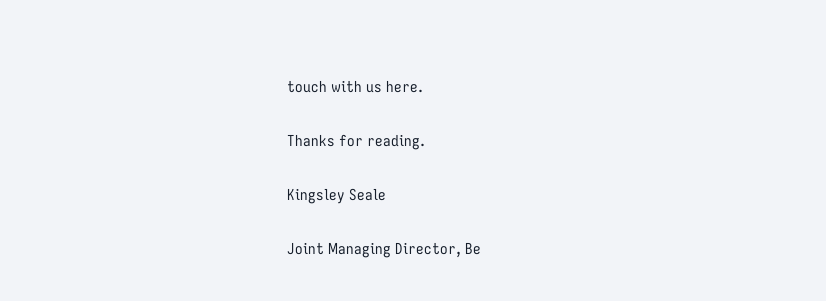touch with us here.

Thanks for reading.

Kingsley Seale

Joint Managing Director, Be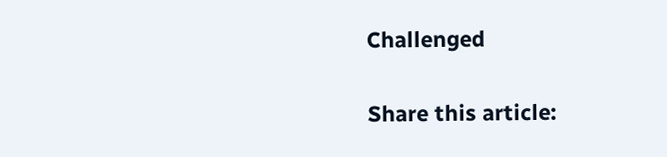Challenged

Share this article: